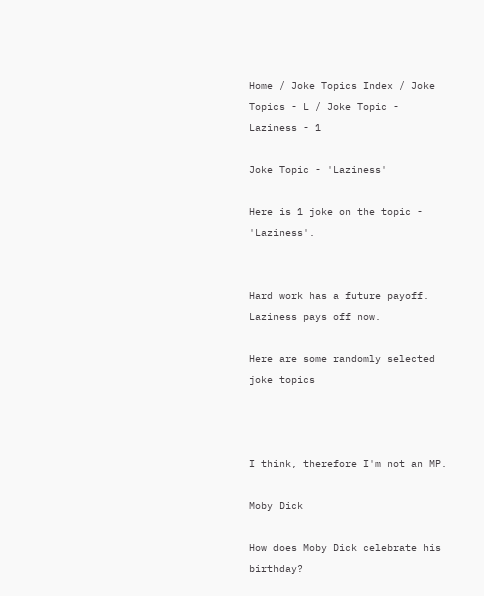Home / Joke Topics Index / Joke Topics - L / Joke Topic - Laziness - 1

Joke Topic - 'Laziness'

Here is 1 joke on the topic - 'Laziness'.


Hard work has a future payoff. Laziness pays off now.

Here are some randomly selected joke topics



I think, therefore I'm not an MP.

Moby Dick

How does Moby Dick celebrate his birthday?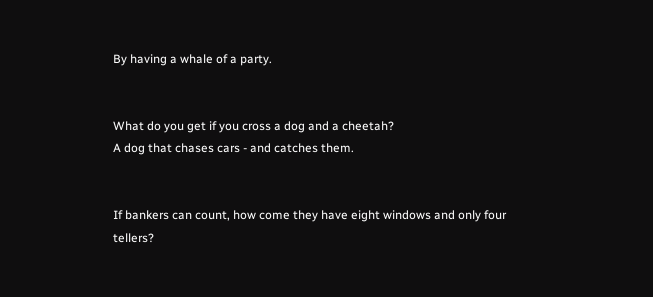By having a whale of a party.


What do you get if you cross a dog and a cheetah?
A dog that chases cars - and catches them.


If bankers can count, how come they have eight windows and only four tellers?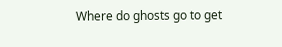Where do ghosts go to get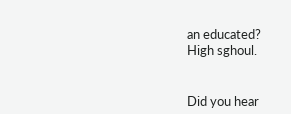an educated?
High sghoul.


Did you hear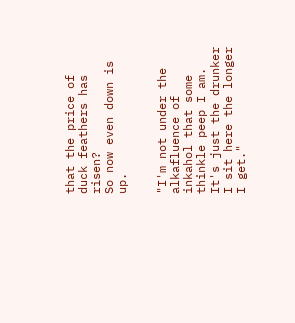that the price of duck feathers has risen?
So now even down is up.


"I'm not under the alkafluence of inkahol that some thinkle peep I am.
It's just the drunker I sit here the longer I get."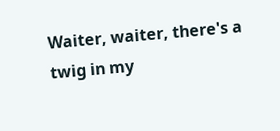Waiter, waiter, there's a twig in my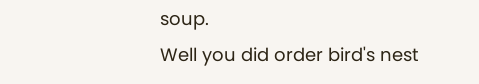soup.
Well you did order bird's nest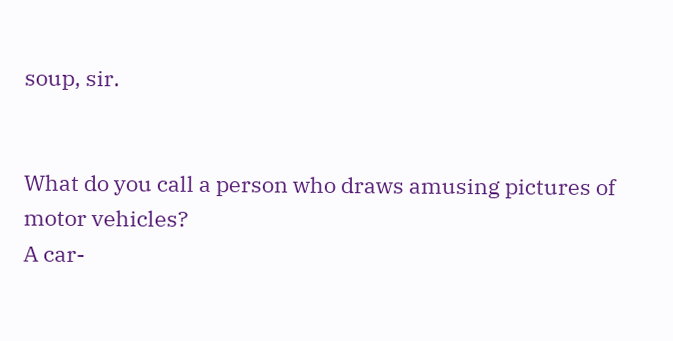soup, sir.


What do you call a person who draws amusing pictures of motor vehicles?
A car-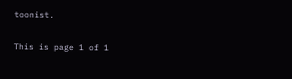toonist.

This is page 1 of 1